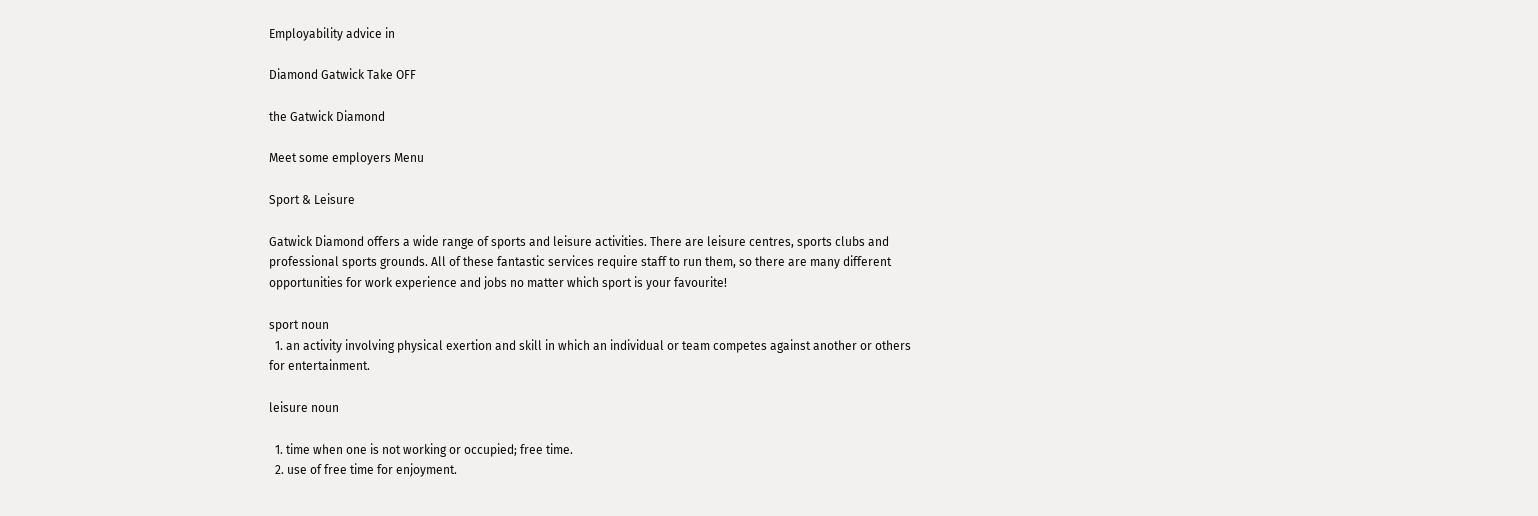Employability advice in

Diamond Gatwick Take OFF

the Gatwick Diamond

Meet some employers Menu

Sport & Leisure

Gatwick Diamond offers a wide range of sports and leisure activities. There are leisure centres, sports clubs and professional sports grounds. All of these fantastic services require staff to run them, so there are many different opportunities for work experience and jobs no matter which sport is your favourite!

sport noun
  1. an activity involving physical exertion and skill in which an individual or team competes against another or others for entertainment.

leisure noun

  1. time when one is not working or occupied; free time.
  2. use of free time for enjoyment.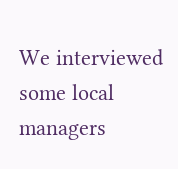We interviewed some local managers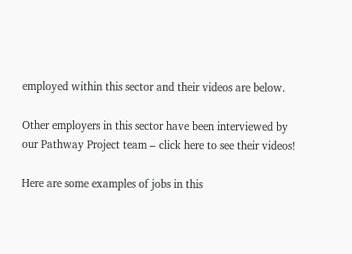employed within this sector and their videos are below.

Other employers in this sector have been interviewed by our Pathway Project team – click here to see their videos!

Here are some examples of jobs in this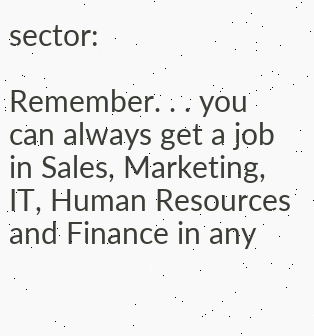sector:

Remember. . . you can always get a job in Sales, Marketing, IT, Human Resources and Finance in any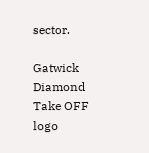sector.

Gatwick Diamond Take OFF logo